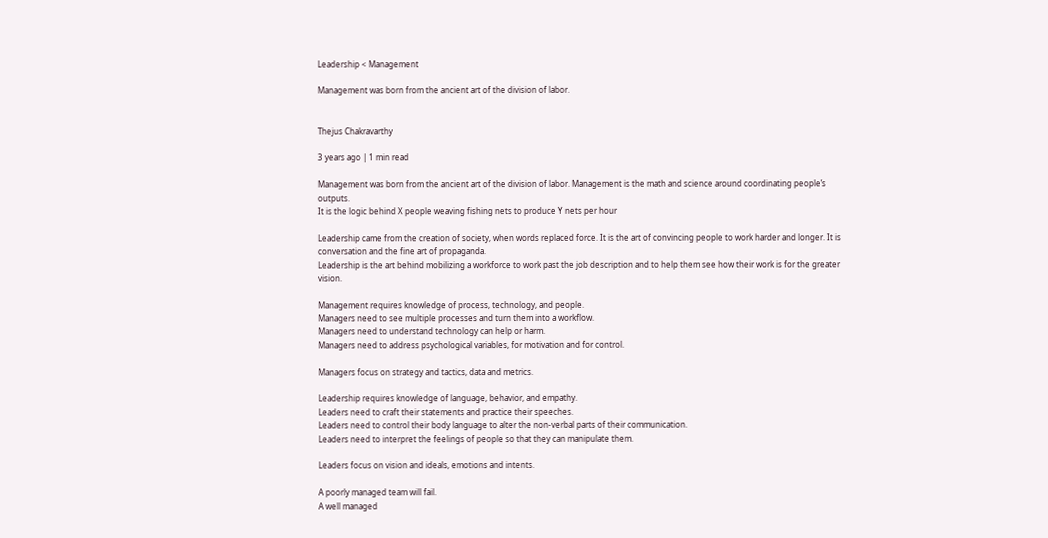Leadership < Management

Management was born from the ancient art of the division of labor.


Thejus Chakravarthy

3 years ago | 1 min read

Management was born from the ancient art of the division of labor. Management is the math and science around coordinating people’s outputs.
It is the logic behind X people weaving fishing nets to produce Y nets per hour

Leadership came from the creation of society, when words replaced force. It is the art of convincing people to work harder and longer. It is conversation and the fine art of propaganda.
Leadership is the art behind mobilizing a workforce to work past the job description and to help them see how their work is for the greater vision.

Management requires knowledge of process, technology, and people.
Managers need to see multiple processes and turn them into a workflow.
Managers need to understand technology can help or harm.
Managers need to address psychological variables, for motivation and for control.

Managers focus on strategy and tactics, data and metrics.

Leadership requires knowledge of language, behavior, and empathy.
Leaders need to craft their statements and practice their speeches.
Leaders need to control their body language to alter the non-verbal parts of their communication.
Leaders need to interpret the feelings of people so that they can manipulate them.

Leaders focus on vision and ideals, emotions and intents.

A poorly managed team will fail.
A well managed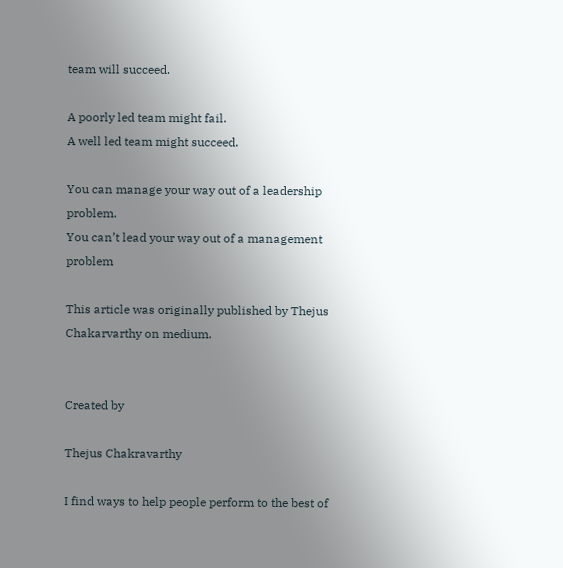team will succeed.

A poorly led team might fail.
A well led team might succeed.

You can manage your way out of a leadership problem.
You can’t lead your way out of a management problem

This article was originally published by Thejus Chakarvarthy on medium.


Created by

Thejus Chakravarthy

I find ways to help people perform to the best of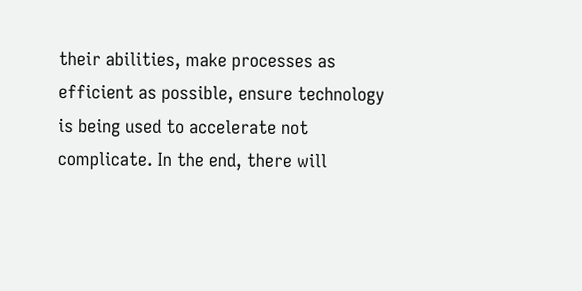their abilities, make processes as efficient as possible, ensure technology is being used to accelerate not complicate. In the end, there will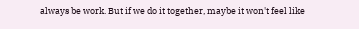always be work. But if we do it together, maybe it won't feel like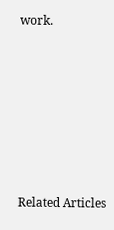work.







Related Articles